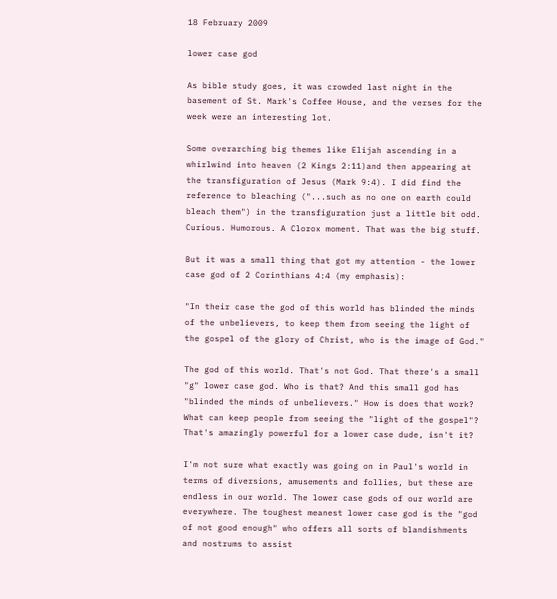18 February 2009

lower case god

As bible study goes, it was crowded last night in the basement of St. Mark's Coffee House, and the verses for the week were an interesting lot.

Some overarching big themes like Elijah ascending in a whirlwind into heaven (2 Kings 2:11)and then appearing at the transfiguration of Jesus (Mark 9:4). I did find the reference to bleaching ("...such as no one on earth could bleach them") in the transfiguration just a little bit odd. Curious. Humorous. A Clorox moment. That was the big stuff.

But it was a small thing that got my attention - the lower case god of 2 Corinthians 4:4 (my emphasis):

"In their case the god of this world has blinded the minds of the unbelievers, to keep them from seeing the light of the gospel of the glory of Christ, who is the image of God."

The god of this world. That's not God. That there's a small "g" lower case god. Who is that? And this small god has "blinded the minds of unbelievers." How is does that work? What can keep people from seeing the "light of the gospel"? That's amazingly powerful for a lower case dude, isn't it?

I'm not sure what exactly was going on in Paul's world in terms of diversions, amusements and follies, but these are endless in our world. The lower case gods of our world are everywhere. The toughest meanest lower case god is the "god of not good enough" who offers all sorts of blandishments and nostrums to assist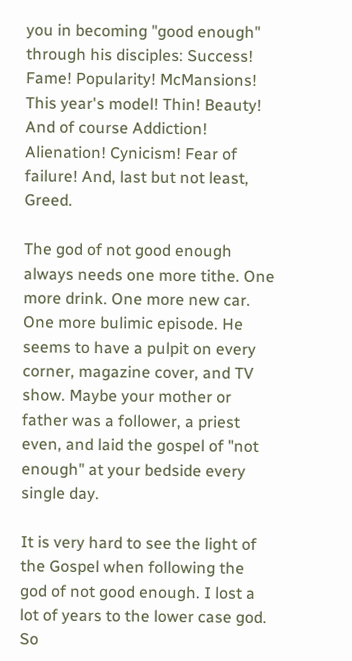you in becoming "good enough" through his disciples: Success! Fame! Popularity! McMansions! This year's model! Thin! Beauty! And of course Addiction! Alienation! Cynicism! Fear of failure! And, last but not least, Greed.

The god of not good enough always needs one more tithe. One more drink. One more new car. One more bulimic episode. He seems to have a pulpit on every corner, magazine cover, and TV show. Maybe your mother or father was a follower, a priest even, and laid the gospel of "not enough" at your bedside every single day.

It is very hard to see the light of the Gospel when following the god of not good enough. I lost a lot of years to the lower case god. So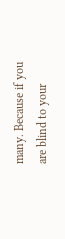many. Because if you are blind to your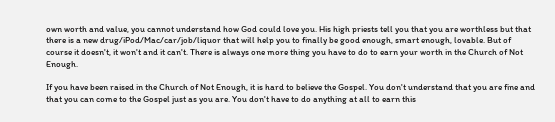own worth and value, you cannot understand how God could love you. His high priests tell you that you are worthless but that there is a new drug/iPod/Mac/car/job/liquor that will help you to finally be good enough, smart enough, lovable. But of course it doesn't, it won't and it can't. There is always one more thing you have to do to earn your worth in the Church of Not Enough.

If you have been raised in the Church of Not Enough, it is hard to believe the Gospel. You don't understand that you are fine and that you can come to the Gospel just as you are. You don't have to do anything at all to earn this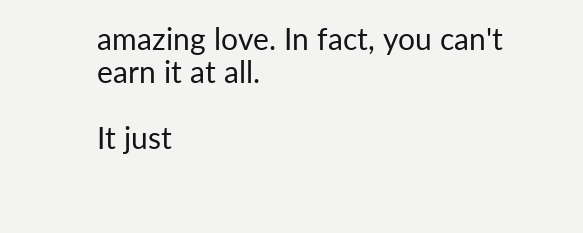amazing love. In fact, you can't earn it at all.

It just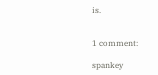is.


1 comment:

spankey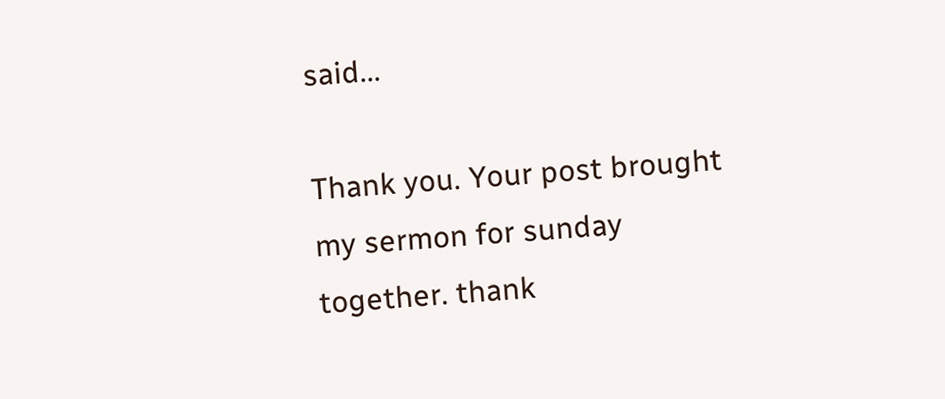said...

Thank you. Your post brought my sermon for sunday together. thank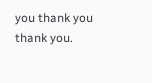you thank you thank you.